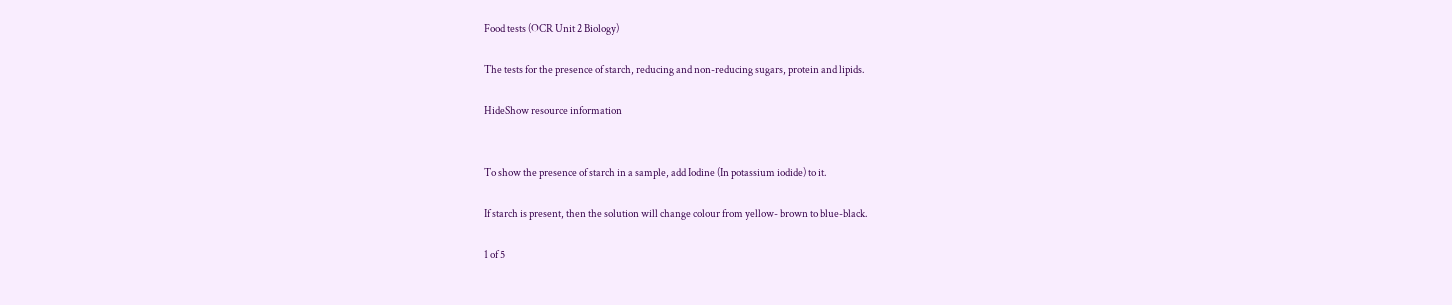Food tests (OCR Unit 2 Biology)

The tests for the presence of starch, reducing and non-reducing sugars, protein and lipids.

HideShow resource information


To show the presence of starch in a sample, add Iodine (In potassium iodide) to it.

If starch is present, then the solution will change colour from yellow- brown to blue-black.

1 of 5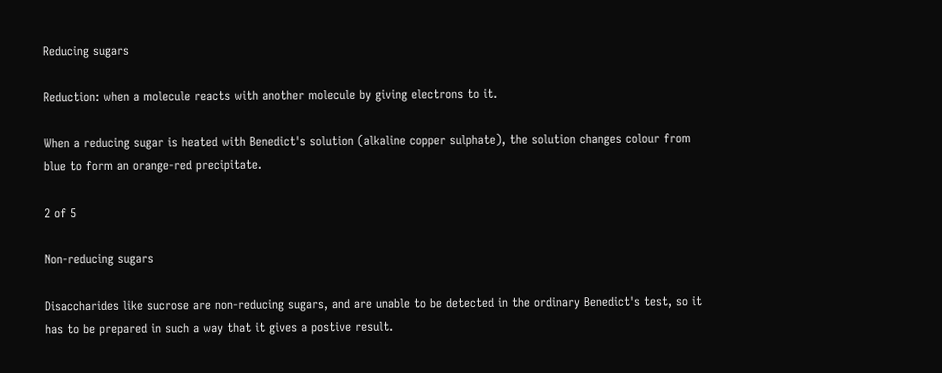Reducing sugars

Reduction: when a molecule reacts with another molecule by giving electrons to it.

When a reducing sugar is heated with Benedict's solution (alkaline copper sulphate), the solution changes colour from blue to form an orange-red precipitate.

2 of 5

Non-reducing sugars

Disaccharides like sucrose are non-reducing sugars, and are unable to be detected in the ordinary Benedict's test, so it has to be prepared in such a way that it gives a postive result.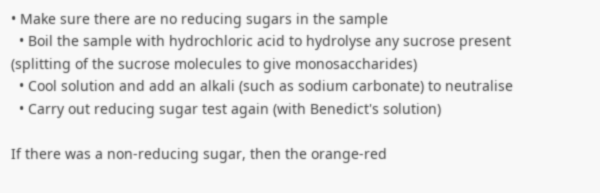• Make sure there are no reducing sugars in the sample
  • Boil the sample with hydrochloric acid to hydrolyse any sucrose present (splitting of the sucrose molecules to give monosaccharides)
  • Cool solution and add an alkali (such as sodium carbonate) to neutralise
  • Carry out reducing sugar test again (with Benedict's solution)

If there was a non-reducing sugar, then the orange-red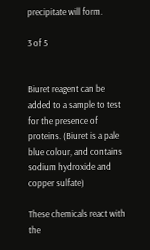precipitate will form.

3 of 5


Biuret reagent can be added to a sample to test for the presence of proteins. (Biuret is a pale blue colour, and contains sodium hydroxide and copper sulfate)

These chemicals react with the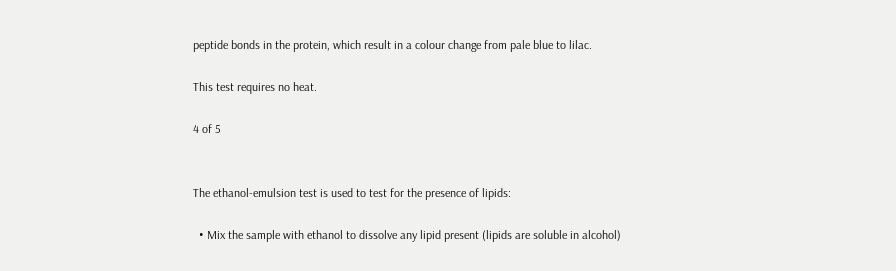peptide bonds in the protein, which result in a colour change from pale blue to lilac.

This test requires no heat.

4 of 5


The ethanol-emulsion test is used to test for the presence of lipids:

  • Mix the sample with ethanol to dissolve any lipid present (lipids are soluble in alcohol)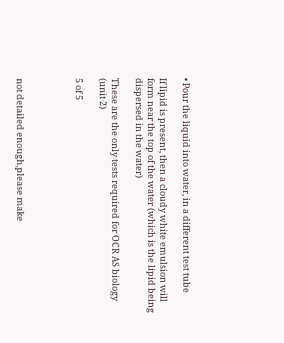• Pour the liquid into water, in a different test tube

If lipid is present, then a cloudy white emulsion will form near the top of the water (which is the lipid being dispersed in the water)

These are the only tests required for OCR AS biology (unit 2)

5 of 5




not detailed enough,please make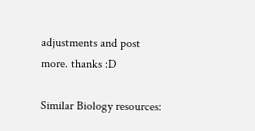adjustments and post more. thanks :D

Similar Biology resources: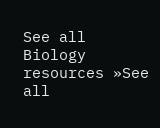See all Biology resources »See all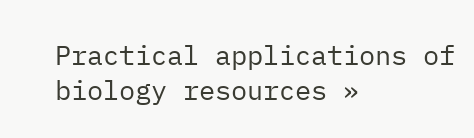Practical applications of biology resources »